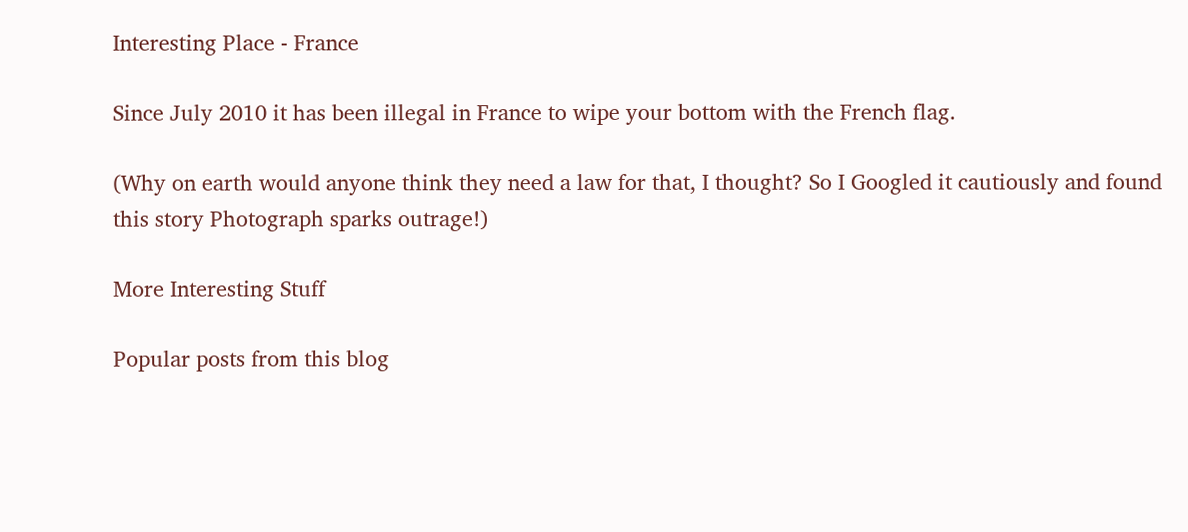Interesting Place - France

Since July 2010 it has been illegal in France to wipe your bottom with the French flag.

(Why on earth would anyone think they need a law for that, I thought? So I Googled it cautiously and found this story Photograph sparks outrage!)

More Interesting Stuff

Popular posts from this blog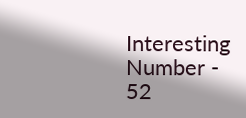Interesting Number - 52